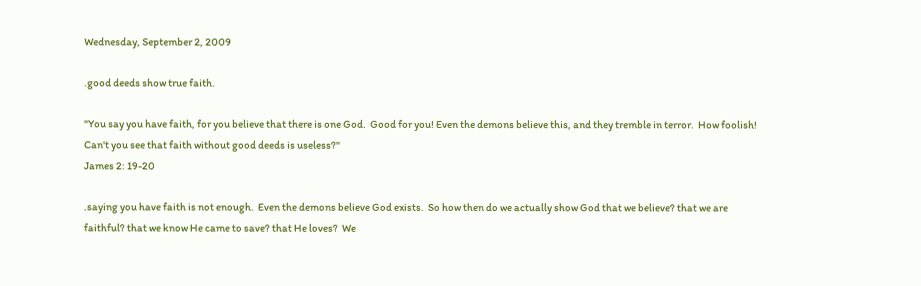Wednesday, September 2, 2009

.good deeds show true faith.

"You say you have faith, for you believe that there is one God.  Good for you! Even the demons believe this, and they tremble in terror.  How foolish!  Can't you see that faith without good deeds is useless?"
James 2: 19-20

.saying you have faith is not enough.  Even the demons believe God exists.  So how then do we actually show God that we believe? that we are faithful? that we know He came to save? that He loves?  We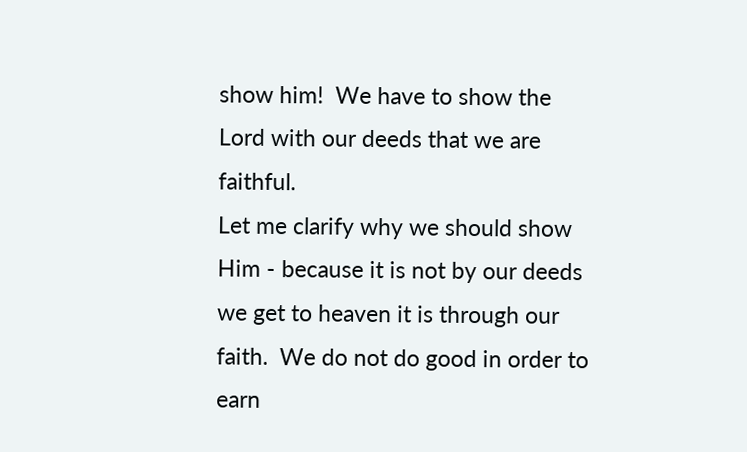show him!  We have to show the Lord with our deeds that we are faithful.
Let me clarify why we should show Him - because it is not by our deeds we get to heaven it is through our faith.  We do not do good in order to earn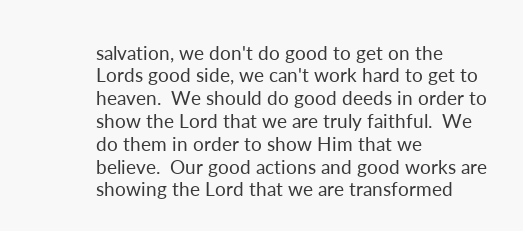salvation, we don't do good to get on the Lords good side, we can't work hard to get to heaven.  We should do good deeds in order to show the Lord that we are truly faithful.  We do them in order to show Him that we believe.  Our good actions and good works are showing the Lord that we are transformed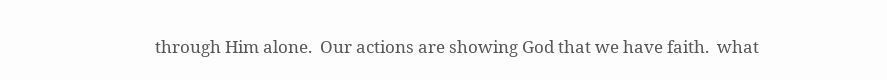through Him alone.  Our actions are showing God that we have faith.  what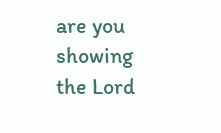are you showing the Lord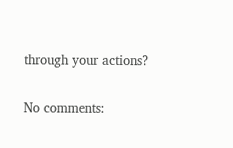through your actions?

No comments: